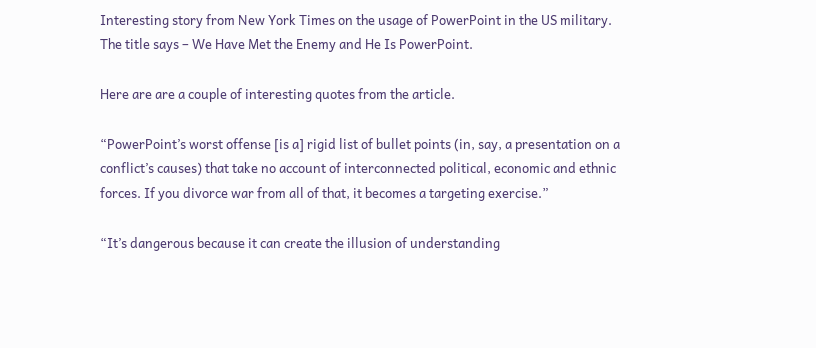Interesting story from New York Times on the usage of PowerPoint in the US military. The title says – We Have Met the Enemy and He Is PowerPoint.

Here are are a couple of interesting quotes from the article.

“PowerPoint’s worst offense [is a] rigid list of bullet points (in, say, a presentation on a conflict’s causes) that take no account of interconnected political, economic and ethnic forces. If you divorce war from all of that, it becomes a targeting exercise.”

“It’s dangerous because it can create the illusion of understanding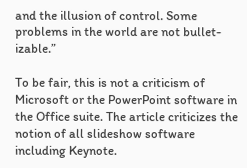and the illusion of control. Some problems in the world are not bullet-izable.”

To be fair, this is not a criticism of Microsoft or the PowerPoint software in the Office suite. The article criticizes the notion of all slideshow software including Keynote.